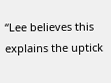“Lee believes this explains the uptick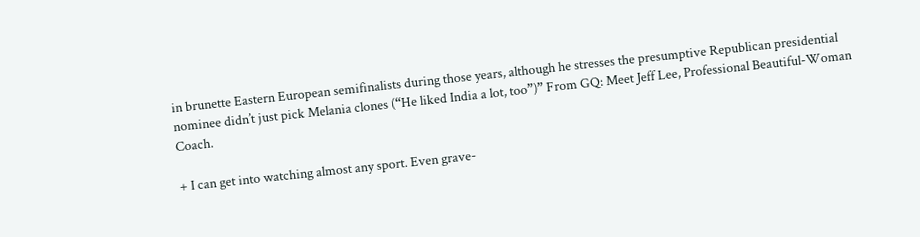in brunette Eastern European semifinalists during those years, although he stresses the presumptive Republican presidential nominee didn’t just pick Melania clones (“He liked India a lot, too”)” From GQ: Meet Jeff Lee, Professional Beautiful-Woman Coach.

+ I can get into watching almost any sport. Even grave-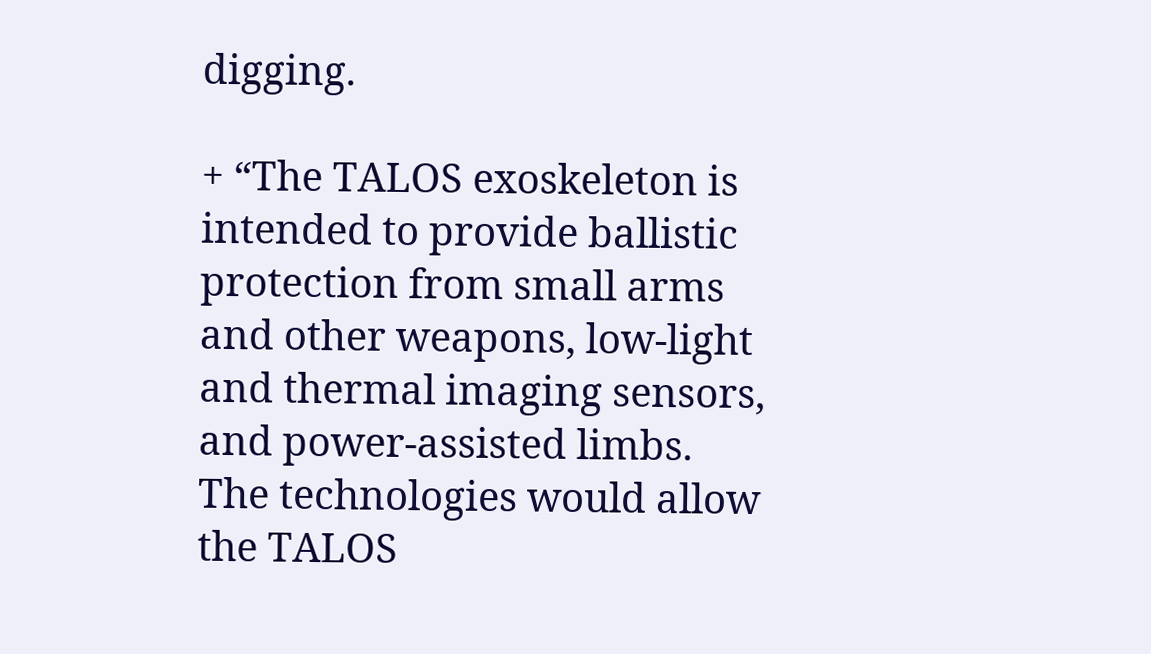digging.

+ “The TALOS exoskeleton is intended to provide ballistic protection from small arms and other weapons, low-light and thermal imaging sensors, and power-assisted limbs. The technologies would allow the TALOS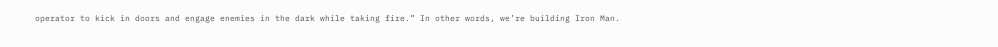operator to kick in doors and engage enemies in the dark while taking fire.” In other words, we’re building Iron Man.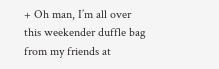+ Oh man, I’m all over this weekender duffle bag from my friends at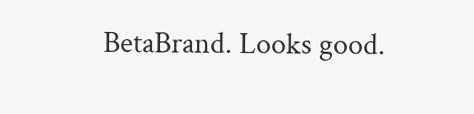BetaBrand. Looks good.